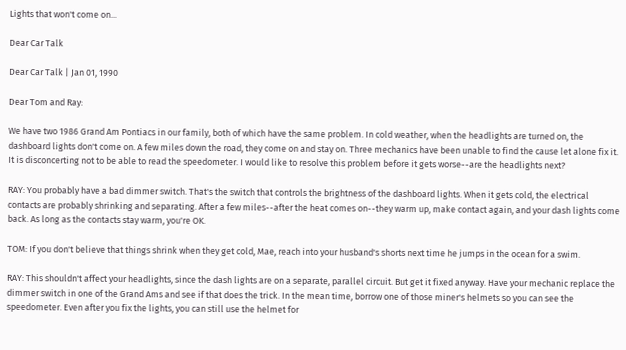Lights that won't come on...

Dear Car Talk

Dear Car Talk | Jan 01, 1990

Dear Tom and Ray:

We have two 1986 Grand Am Pontiacs in our family, both of which have the same problem. In cold weather, when the headlights are turned on, the dashboard lights don't come on. A few miles down the road, they come on and stay on. Three mechanics have been unable to find the cause let alone fix it. It is disconcerting not to be able to read the speedometer. I would like to resolve this problem before it gets worse--are the headlights next?

RAY: You probably have a bad dimmer switch. That's the switch that controls the brightness of the dashboard lights. When it gets cold, the electrical contacts are probably shrinking and separating. After a few miles--after the heat comes on--they warm up, make contact again, and your dash lights come back. As long as the contacts stay warm, you're OK.

TOM: If you don't believe that things shrink when they get cold, Mae, reach into your husband's shorts next time he jumps in the ocean for a swim.

RAY: This shouldn't affect your headlights, since the dash lights are on a separate, parallel circuit. But get it fixed anyway. Have your mechanic replace the dimmer switch in one of the Grand Ams and see if that does the trick. In the mean time, borrow one of those miner's helmets so you can see the speedometer. Even after you fix the lights, you can still use the helmet for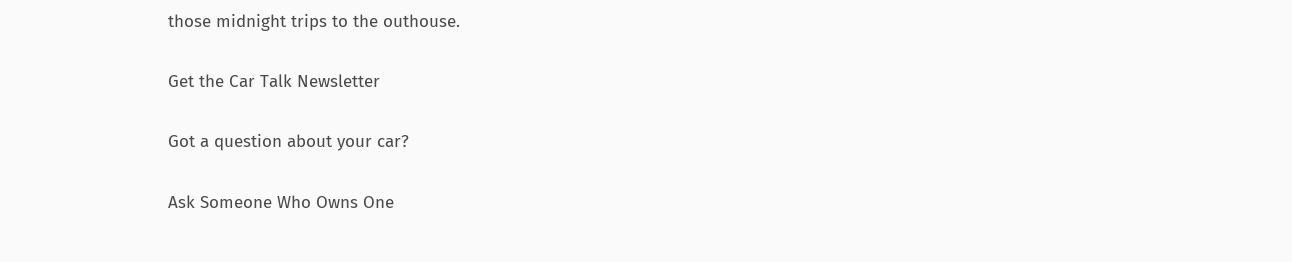those midnight trips to the outhouse.

Get the Car Talk Newsletter

Got a question about your car?

Ask Someone Who Owns One